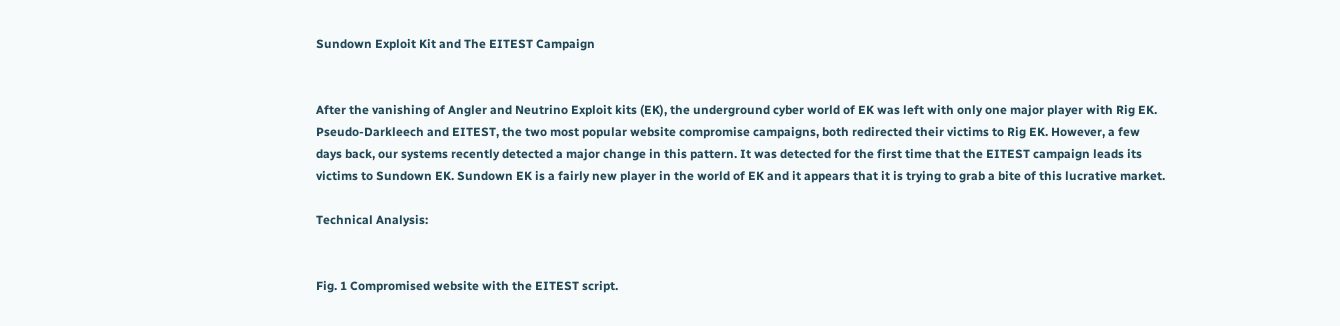Sundown Exploit Kit and The EITEST Campaign


After the vanishing of Angler and Neutrino Exploit kits (EK), the underground cyber world of EK was left with only one major player with Rig EK. Pseudo-Darkleech and EITEST, the two most popular website compromise campaigns, both redirected their victims to Rig EK. However, a few days back, our systems recently detected a major change in this pattern. It was detected for the first time that the EITEST campaign leads its victims to Sundown EK. Sundown EK is a fairly new player in the world of EK and it appears that it is trying to grab a bite of this lucrative market.

Technical Analysis:


Fig. 1 Compromised website with the EITEST script.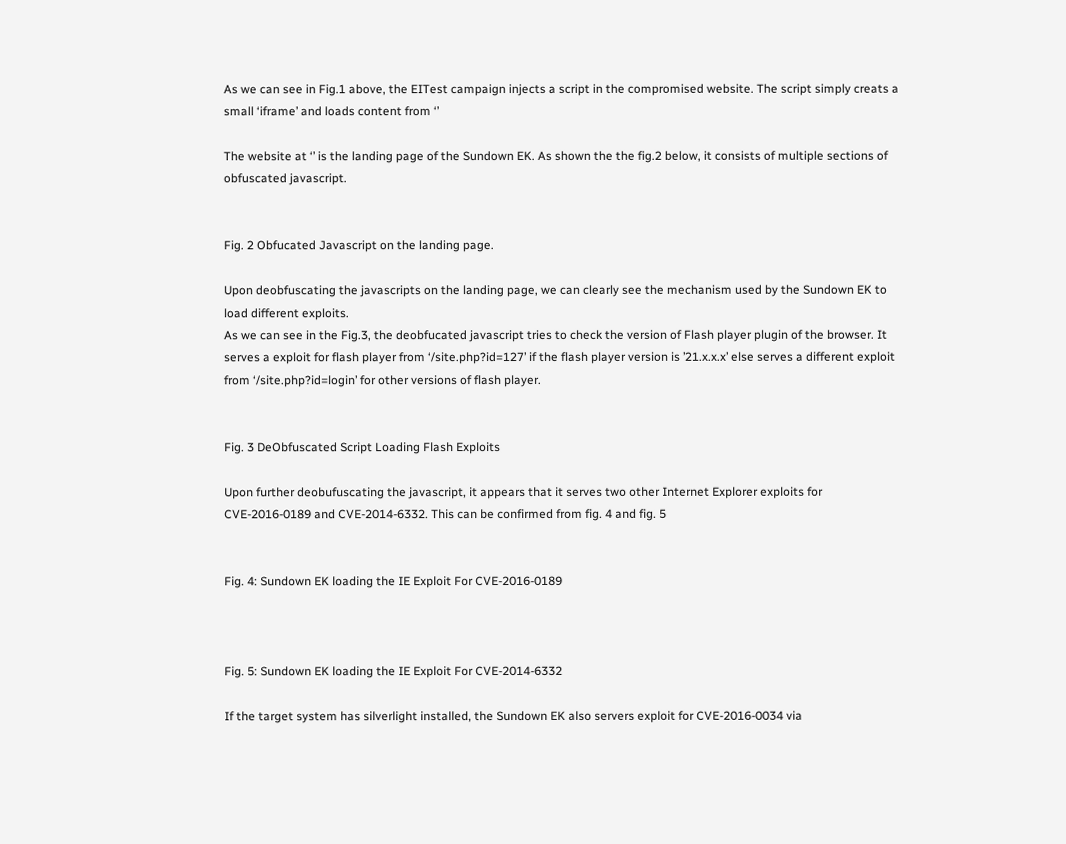As we can see in Fig.1 above, the EITest campaign injects a script in the compromised website. The script simply creats a small ‘iframe’ and loads content from ‘’

The website at ‘’ is the landing page of the Sundown EK. As shown the the fig.2 below, it consists of multiple sections of obfuscated javascript.


Fig. 2 Obfucated Javascript on the landing page.

Upon deobfuscating the javascripts on the landing page, we can clearly see the mechanism used by the Sundown EK to load different exploits.
As we can see in the Fig.3, the deobfucated javascript tries to check the version of Flash player plugin of the browser. It serves a exploit for flash player from ‘/site.php?id=127’ if the flash player version is ’21.x.x.x’ else serves a different exploit from ‘/site.php?id=login’ for other versions of flash player.


Fig. 3 DeObfuscated Script Loading Flash Exploits

Upon further deobufuscating the javascript, it appears that it serves two other Internet Explorer exploits for CVE-2016-0189 and CVE-2014-6332. This can be confirmed from fig. 4 and fig. 5


Fig. 4: Sundown EK loading the IE Exploit For CVE-2016-0189



Fig. 5: Sundown EK loading the IE Exploit For CVE-2014-6332

If the target system has silverlight installed, the Sundown EK also servers exploit for CVE-2016-0034 via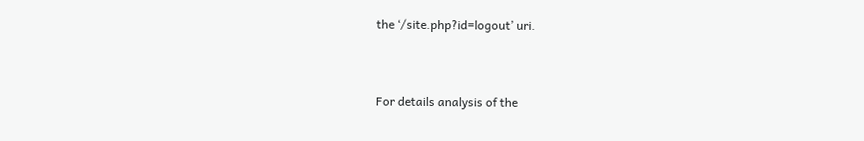the ‘/site.php?id=logout’ uri.


For details analysis of the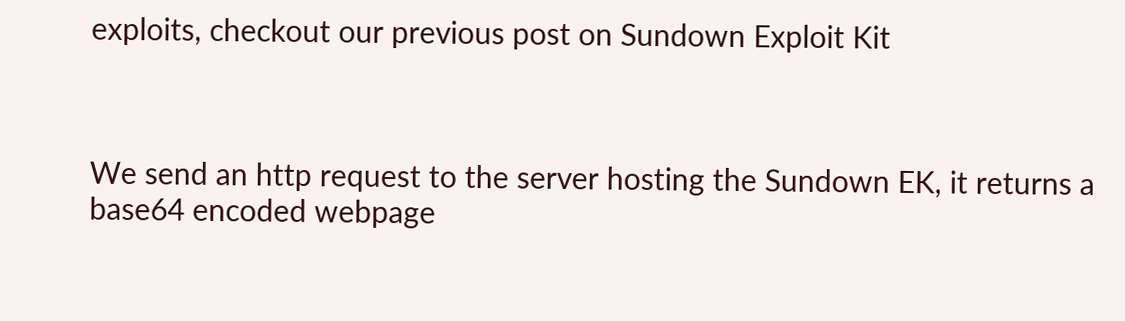exploits, checkout our previous post on Sundown Exploit Kit



We send an http request to the server hosting the Sundown EK, it returns a base64 encoded webpage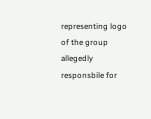representing logo of the group allegedly responsbile for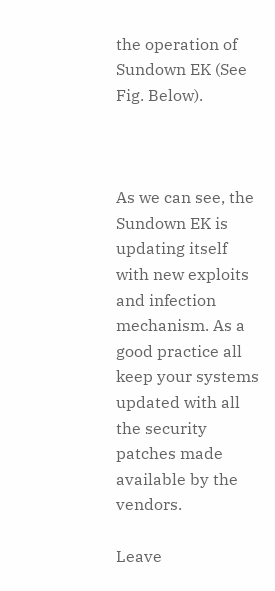the operation of Sundown EK (See Fig. Below).



As we can see, the Sundown EK is updating itself with new exploits and infection mechanism. As a good practice all keep your systems updated with all the security patches made available by the vendors.

Leave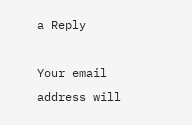a Reply

Your email address will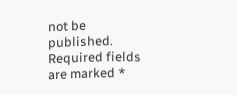not be published. Required fields are marked *